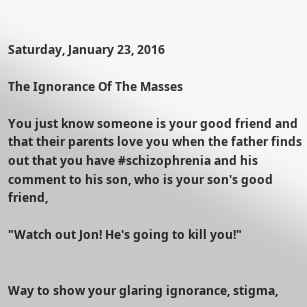Saturday, January 23, 2016

The Ignorance Of The Masses

You just know someone is your good friend and that their parents love you when the father finds out that you have #schizophrenia and his comment to his son, who is your son's good friend,

"Watch out Jon! He's going to kill you!"


Way to show your glaring ignorance, stigma,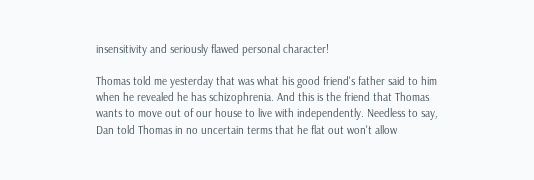insensitivity and seriously flawed personal character!

Thomas told me yesterday that was what his good friend's father said to him when he revealed he has schizophrenia. And this is the friend that Thomas wants to move out of our house to live with independently. Needless to say, Dan told Thomas in no uncertain terms that he flat out won't allow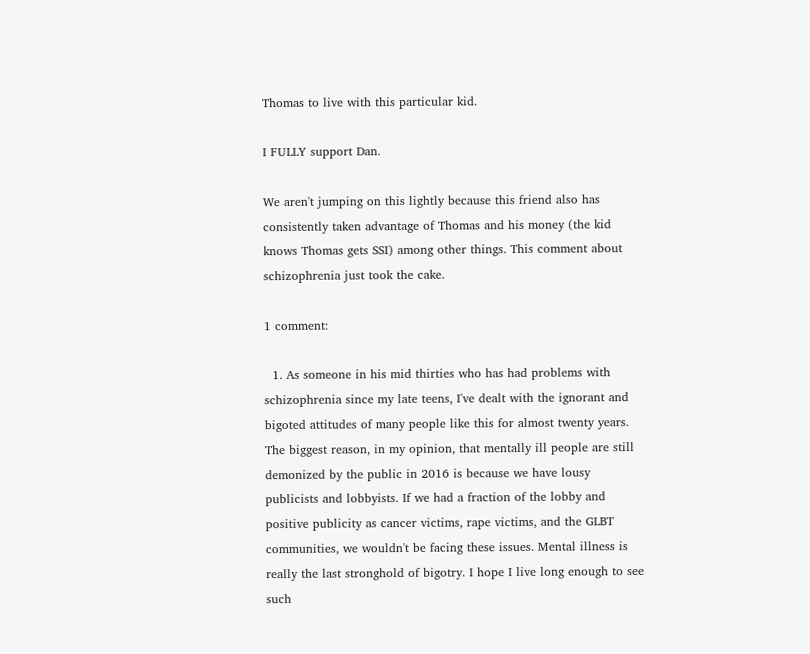Thomas to live with this particular kid.

I FULLY support Dan.

We aren't jumping on this lightly because this friend also has consistently taken advantage of Thomas and his money (the kid knows Thomas gets SSI) among other things. This comment about schizophrenia just took the cake.

1 comment:

  1. As someone in his mid thirties who has had problems with schizophrenia since my late teens, I've dealt with the ignorant and bigoted attitudes of many people like this for almost twenty years. The biggest reason, in my opinion, that mentally ill people are still demonized by the public in 2016 is because we have lousy publicists and lobbyists. If we had a fraction of the lobby and positive publicity as cancer victims, rape victims, and the GLBT communities, we wouldn't be facing these issues. Mental illness is really the last stronghold of bigotry. I hope I live long enough to see such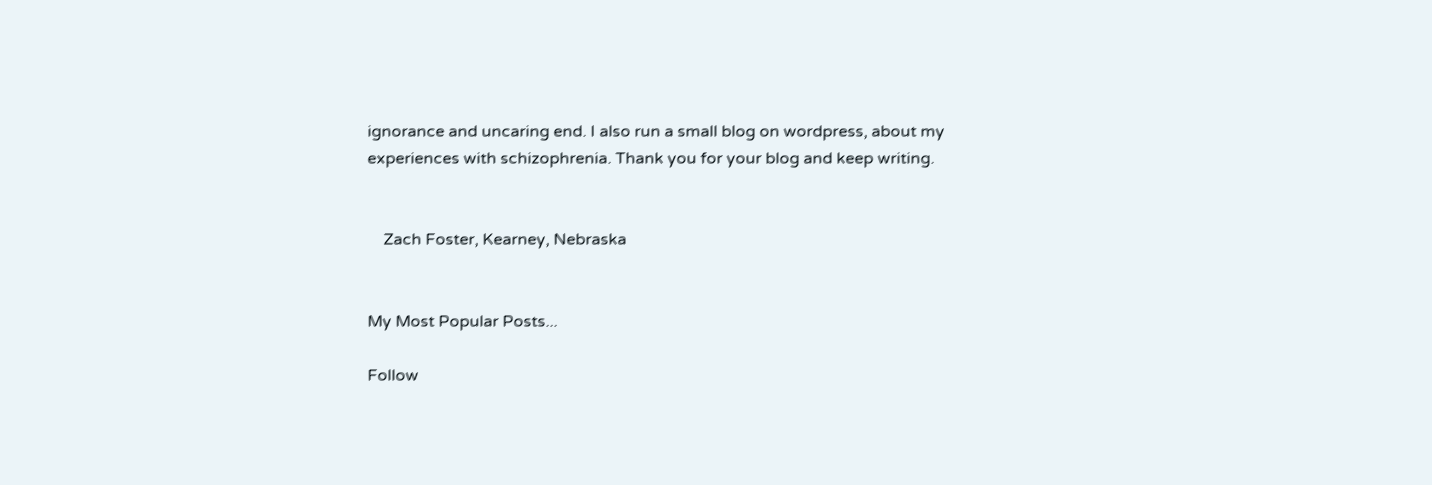ignorance and uncaring end. I also run a small blog on wordpress, about my experiences with schizophrenia. Thank you for your blog and keep writing.


    Zach Foster, Kearney, Nebraska


My Most Popular Posts...

Follow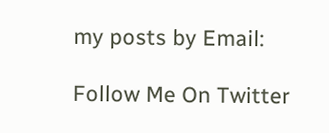my posts by Email:

Follow Me On Twitter